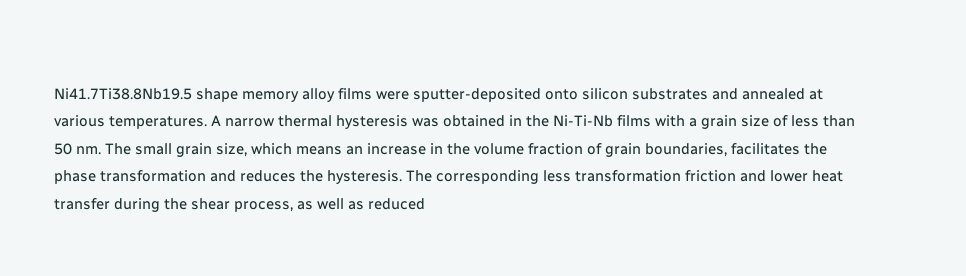Ni41.7Ti38.8Nb19.5 shape memory alloy films were sputter-deposited onto silicon substrates and annealed at various temperatures. A narrow thermal hysteresis was obtained in the Ni-Ti-Nb films with a grain size of less than 50 nm. The small grain size, which means an increase in the volume fraction of grain boundaries, facilitates the phase transformation and reduces the hysteresis. The corresponding less transformation friction and lower heat transfer during the shear process, as well as reduced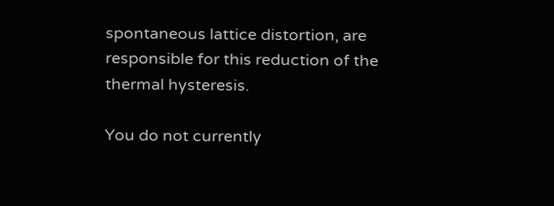spontaneous lattice distortion, are responsible for this reduction of the thermal hysteresis.

You do not currently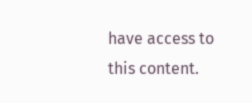have access to this content.